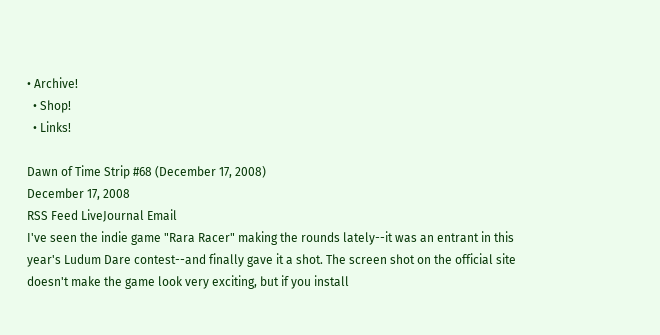• Archive!
  • Shop!
  • Links!

Dawn of Time Strip #68 (December 17, 2008)
December 17, 2008
RSS Feed LiveJournal Email
I've seen the indie game "Rara Racer" making the rounds lately--it was an entrant in this year's Ludum Dare contest--and finally gave it a shot. The screen shot on the official site doesn't make the game look very exciting, but if you install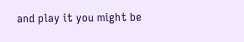and play it you might be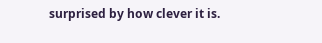surprised by how clever it is.